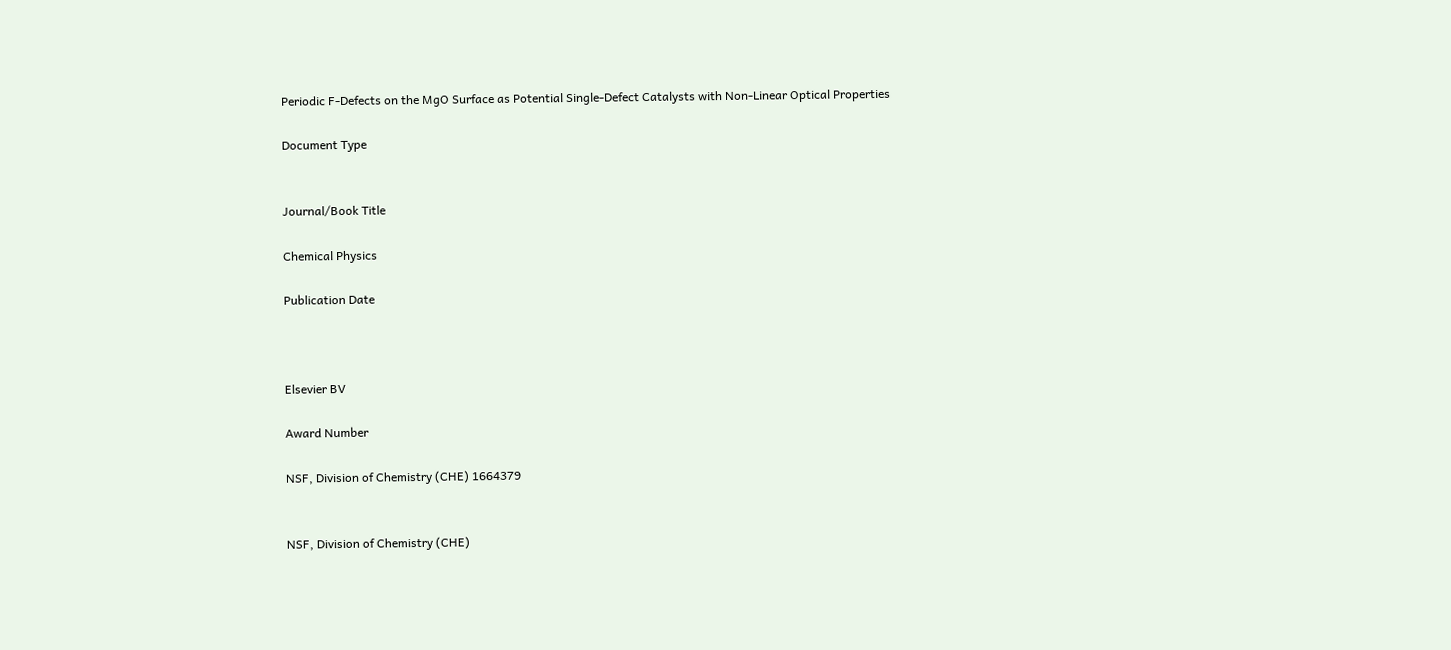Periodic F-Defects on the MgO Surface as Potential Single-Defect Catalysts with Non-Linear Optical Properties

Document Type


Journal/Book Title

Chemical Physics

Publication Date



Elsevier BV

Award Number

NSF, Division of Chemistry (CHE) 1664379


NSF, Division of Chemistry (CHE)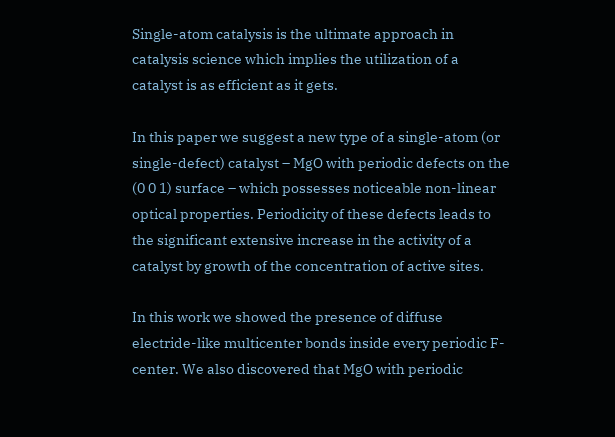Single-atom catalysis is the ultimate approach in catalysis science which implies the utilization of a catalyst is as efficient as it gets.

In this paper we suggest a new type of a single-atom (or single-defect) catalyst – MgO with periodic defects on the (0 0 1) surface – which possesses noticeable non-linear optical properties. Periodicity of these defects leads to the significant extensive increase in the activity of a catalyst by growth of the concentration of active sites.

In this work we showed the presence of diffuse electride-like multicenter bonds inside every periodic F-center. We also discovered that MgO with periodic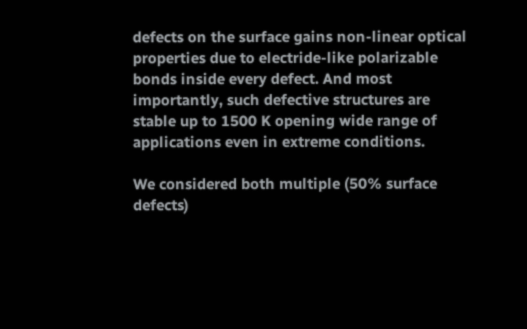defects on the surface gains non-linear optical properties due to electride-like polarizable bonds inside every defect. And most importantly, such defective structures are stable up to 1500 K opening wide range of applications even in extreme conditions.

We considered both multiple (50% surface defects)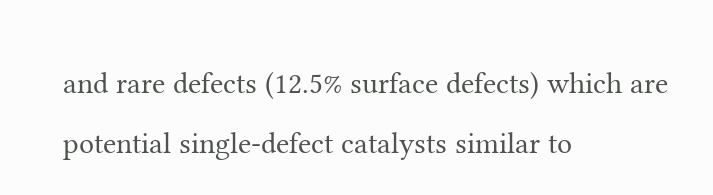and rare defects (12.5% surface defects) which are potential single-defect catalysts similar to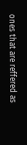ones that are reffered as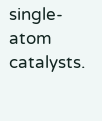single-atom catalysts.